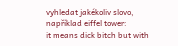vyhledat jakékoliv slovo, například eiffel tower:
it means dick bitch but with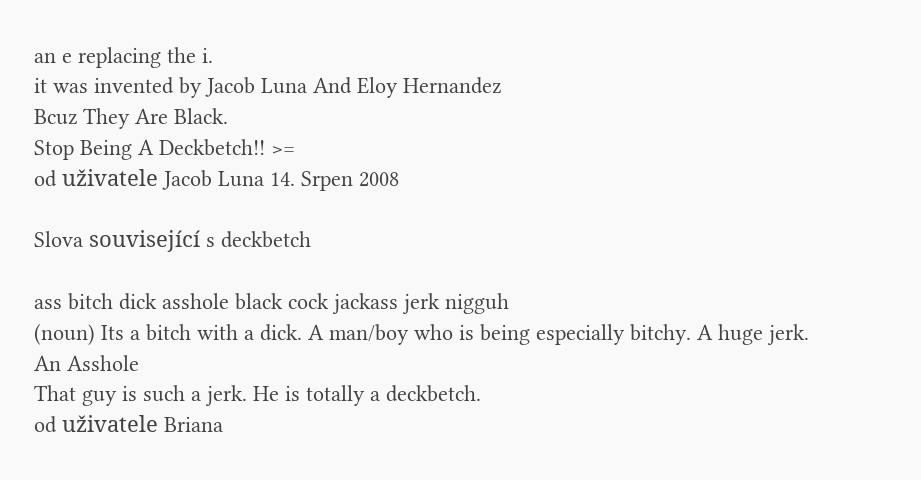an e replacing the i.
it was invented by Jacob Luna And Eloy Hernandez
Bcuz They Are Black.
Stop Being A Deckbetch!! >=
od uživatele Jacob Luna 14. Srpen 2008

Slova související s deckbetch

ass bitch dick asshole black cock jackass jerk nigguh
(noun) Its a bitch with a dick. A man/boy who is being especially bitchy. A huge jerk. An Asshole
That guy is such a jerk. He is totally a deckbetch.
od uživatele Briana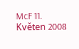McF 11. Květen 2008